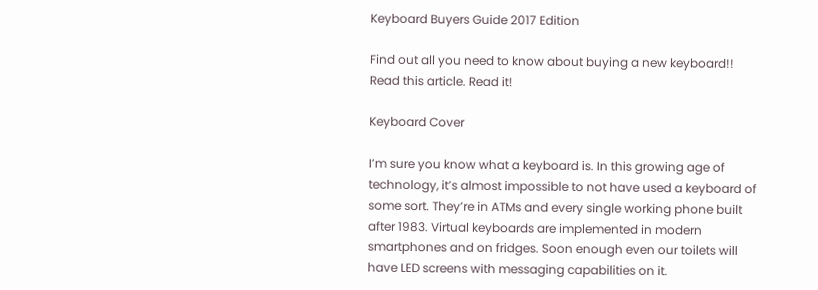Keyboard Buyers Guide 2017 Edition

Find out all you need to know about buying a new keyboard!! Read this article. Read it!

Keyboard Cover

I’m sure you know what a keyboard is. In this growing age of technology, it’s almost impossible to not have used a keyboard of some sort. They’re in ATMs and every single working phone built after 1983. Virtual keyboards are implemented in modern smartphones and on fridges. Soon enough even our toilets will have LED screens with messaging capabilities on it.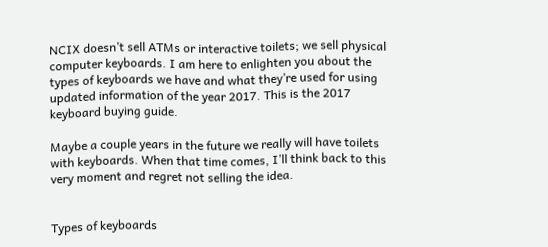NCIX doesn’t sell ATMs or interactive toilets; we sell physical computer keyboards. I am here to enlighten you about the types of keyboards we have and what they’re used for using updated information of the year 2017. This is the 2017 keyboard buying guide.

Maybe a couple years in the future we really will have toilets with keyboards. When that time comes, I’ll think back to this very moment and regret not selling the idea.


Types of keyboards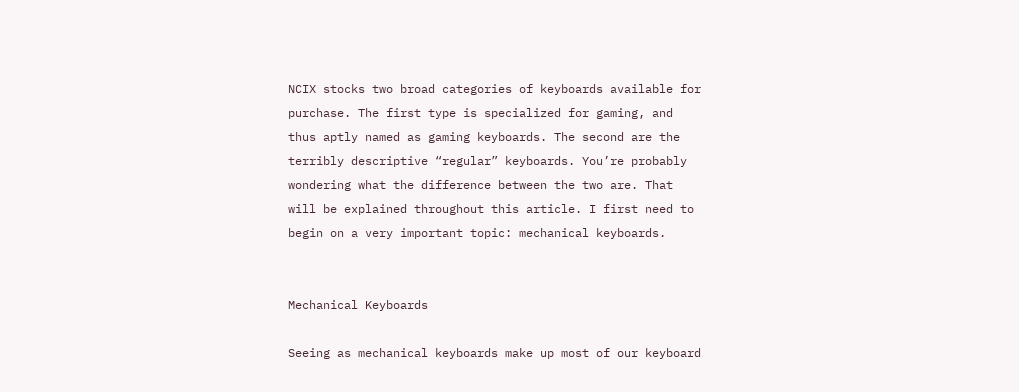NCIX stocks two broad categories of keyboards available for purchase. The first type is specialized for gaming, and thus aptly named as gaming keyboards. The second are the terribly descriptive “regular” keyboards. You’re probably wondering what the difference between the two are. That will be explained throughout this article. I first need to begin on a very important topic: mechanical keyboards.


Mechanical Keyboards

Seeing as mechanical keyboards make up most of our keyboard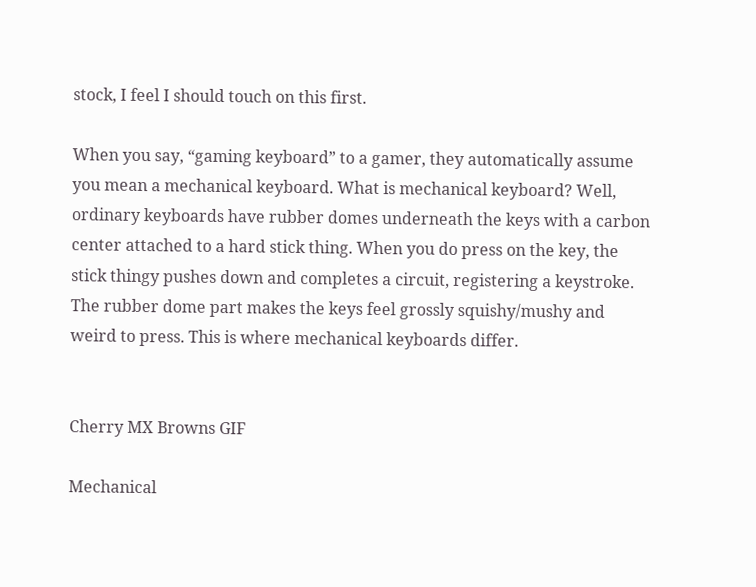stock, I feel I should touch on this first.

When you say, “gaming keyboard” to a gamer, they automatically assume you mean a mechanical keyboard. What is mechanical keyboard? Well, ordinary keyboards have rubber domes underneath the keys with a carbon center attached to a hard stick thing. When you do press on the key, the stick thingy pushes down and completes a circuit, registering a keystroke. The rubber dome part makes the keys feel grossly squishy/mushy and weird to press. This is where mechanical keyboards differ.


Cherry MX Browns GIF

Mechanical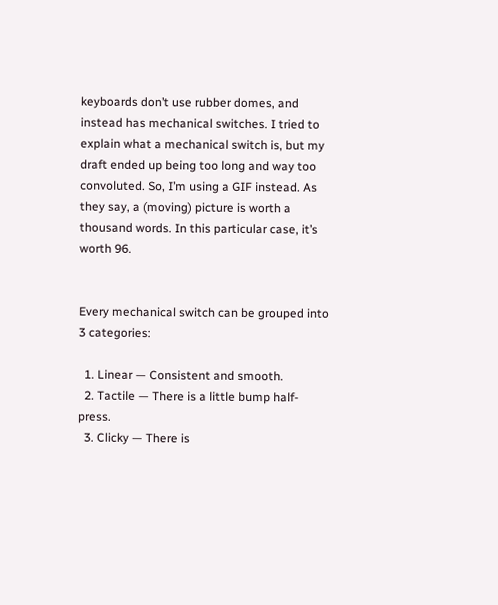keyboards don’t use rubber domes, and instead has mechanical switches. I tried to explain what a mechanical switch is, but my draft ended up being too long and way too convoluted. So, I’m using a GIF instead. As they say, a (moving) picture is worth a thousand words. In this particular case, it’s worth 96.


Every mechanical switch can be grouped into 3 categories:

  1. Linear — Consistent and smooth.
  2. Tactile — There is a little bump half-press.
  3. Clicky — There is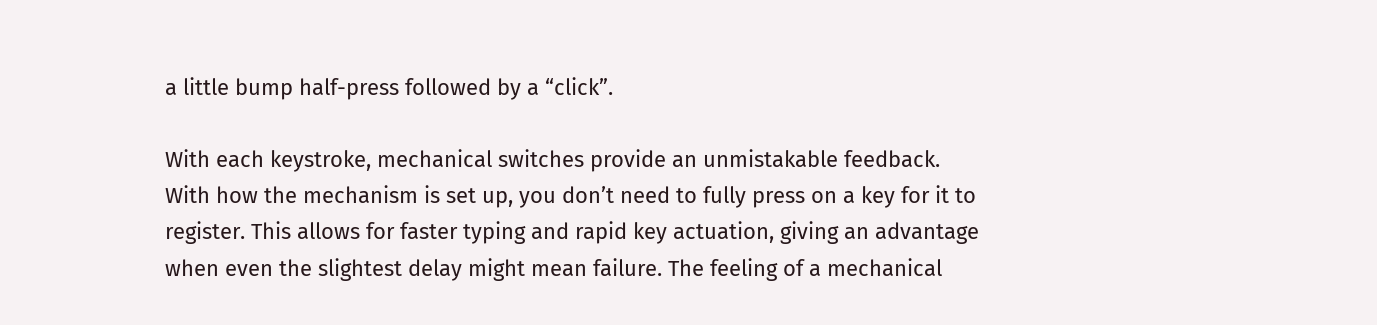a little bump half-press followed by a “click”.

With each keystroke, mechanical switches provide an unmistakable feedback. With how the mechanism is set up, you don’t need to fully press on a key for it to register. This allows for faster typing and rapid key actuation, giving an advantage when even the slightest delay might mean failure. The feeling of a mechanical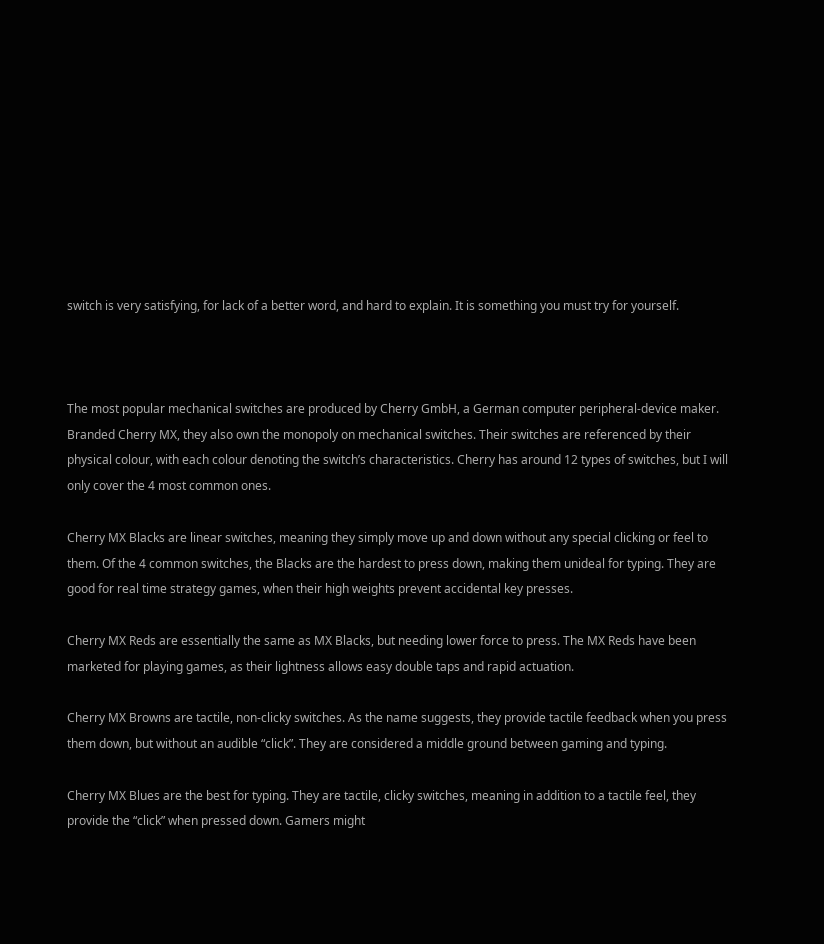switch is very satisfying, for lack of a better word, and hard to explain. It is something you must try for yourself.



The most popular mechanical switches are produced by Cherry GmbH, a German computer peripheral-device maker. Branded Cherry MX, they also own the monopoly on mechanical switches. Their switches are referenced by their physical colour, with each colour denoting the switch’s characteristics. Cherry has around 12 types of switches, but I will only cover the 4 most common ones.

Cherry MX Blacks are linear switches, meaning they simply move up and down without any special clicking or feel to them. Of the 4 common switches, the Blacks are the hardest to press down, making them unideal for typing. They are good for real time strategy games, when their high weights prevent accidental key presses.

Cherry MX Reds are essentially the same as MX Blacks, but needing lower force to press. The MX Reds have been marketed for playing games, as their lightness allows easy double taps and rapid actuation.

Cherry MX Browns are tactile, non-clicky switches. As the name suggests, they provide tactile feedback when you press them down, but without an audible “click”. They are considered a middle ground between gaming and typing.

Cherry MX Blues are the best for typing. They are tactile, clicky switches, meaning in addition to a tactile feel, they provide the “click” when pressed down. Gamers might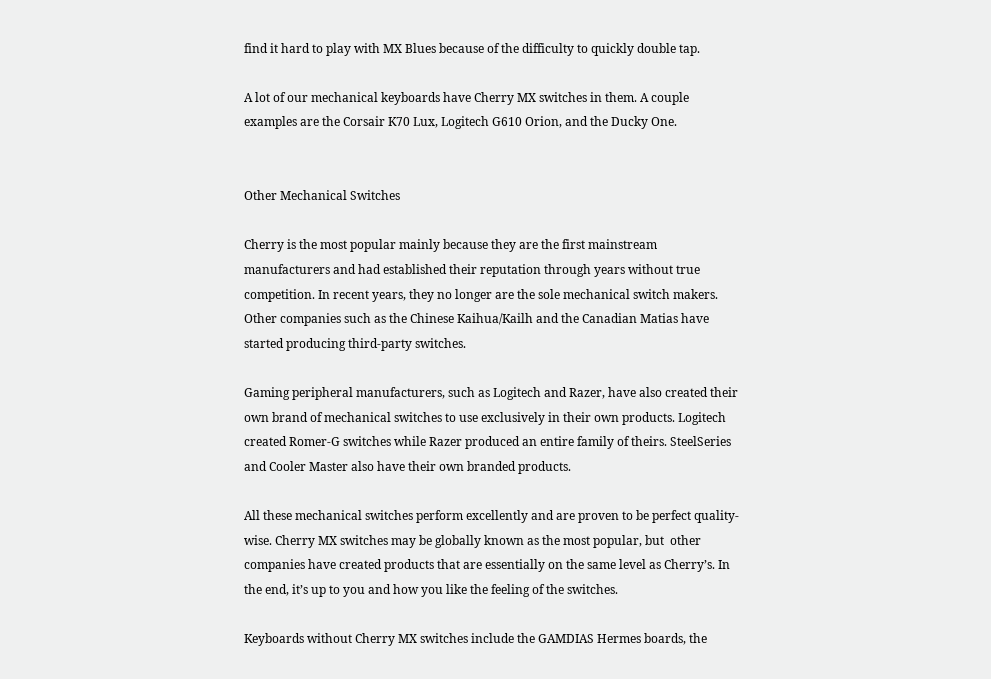find it hard to play with MX Blues because of the difficulty to quickly double tap.

A lot of our mechanical keyboards have Cherry MX switches in them. A couple examples are the Corsair K70 Lux, Logitech G610 Orion, and the Ducky One.


Other Mechanical Switches

Cherry is the most popular mainly because they are the first mainstream manufacturers and had established their reputation through years without true competition. In recent years, they no longer are the sole mechanical switch makers. Other companies such as the Chinese Kaihua/Kailh and the Canadian Matias have started producing third-party switches.

Gaming peripheral manufacturers, such as Logitech and Razer, have also created their own brand of mechanical switches to use exclusively in their own products. Logitech created Romer-G switches while Razer produced an entire family of theirs. SteelSeries and Cooler Master also have their own branded products.

All these mechanical switches perform excellently and are proven to be perfect quality-wise. Cherry MX switches may be globally known as the most popular, but  other companies have created products that are essentially on the same level as Cherry’s. In the end, it’s up to you and how you like the feeling of the switches.

Keyboards without Cherry MX switches include the GAMDIAS Hermes boards, the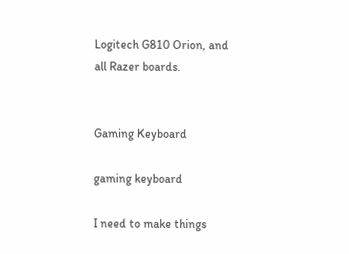Logitech G810 Orion, and all Razer boards.


Gaming Keyboard

gaming keyboard

I need to make things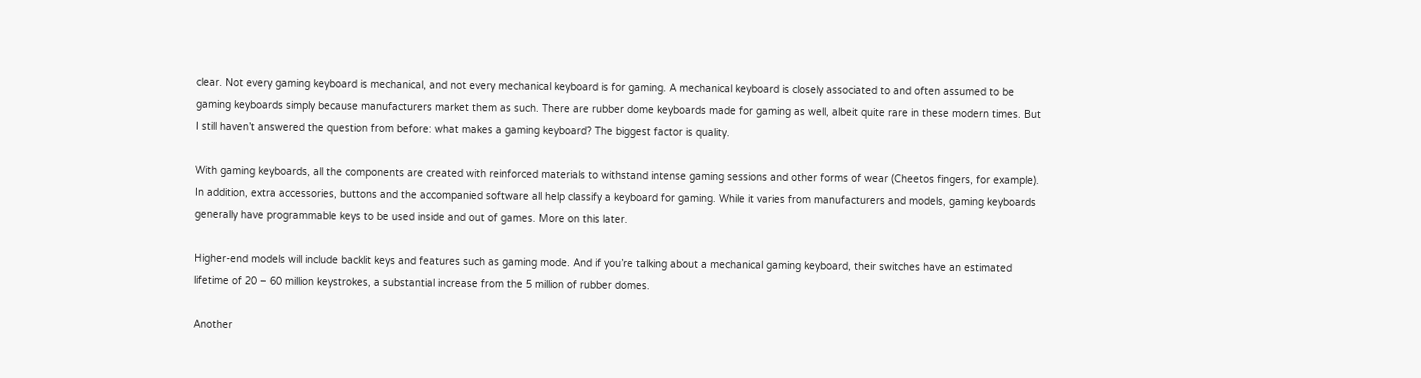clear. Not every gaming keyboard is mechanical, and not every mechanical keyboard is for gaming. A mechanical keyboard is closely associated to and often assumed to be gaming keyboards simply because manufacturers market them as such. There are rubber dome keyboards made for gaming as well, albeit quite rare in these modern times. But I still haven’t answered the question from before: what makes a gaming keyboard? The biggest factor is quality.

With gaming keyboards, all the components are created with reinforced materials to withstand intense gaming sessions and other forms of wear (Cheetos fingers, for example). In addition, extra accessories, buttons and the accompanied software all help classify a keyboard for gaming. While it varies from manufacturers and models, gaming keyboards generally have programmable keys to be used inside and out of games. More on this later.

Higher-end models will include backlit keys and features such as gaming mode. And if you’re talking about a mechanical gaming keyboard, their switches have an estimated lifetime of 20 – 60 million keystrokes, a substantial increase from the 5 million of rubber domes.

Another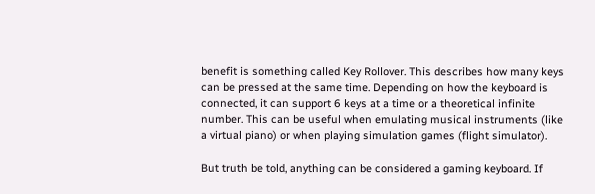benefit is something called Key Rollover. This describes how many keys can be pressed at the same time. Depending on how the keyboard is connected, it can support 6 keys at a time or a theoretical infinite number. This can be useful when emulating musical instruments (like a virtual piano) or when playing simulation games (flight simulator).

But truth be told, anything can be considered a gaming keyboard. If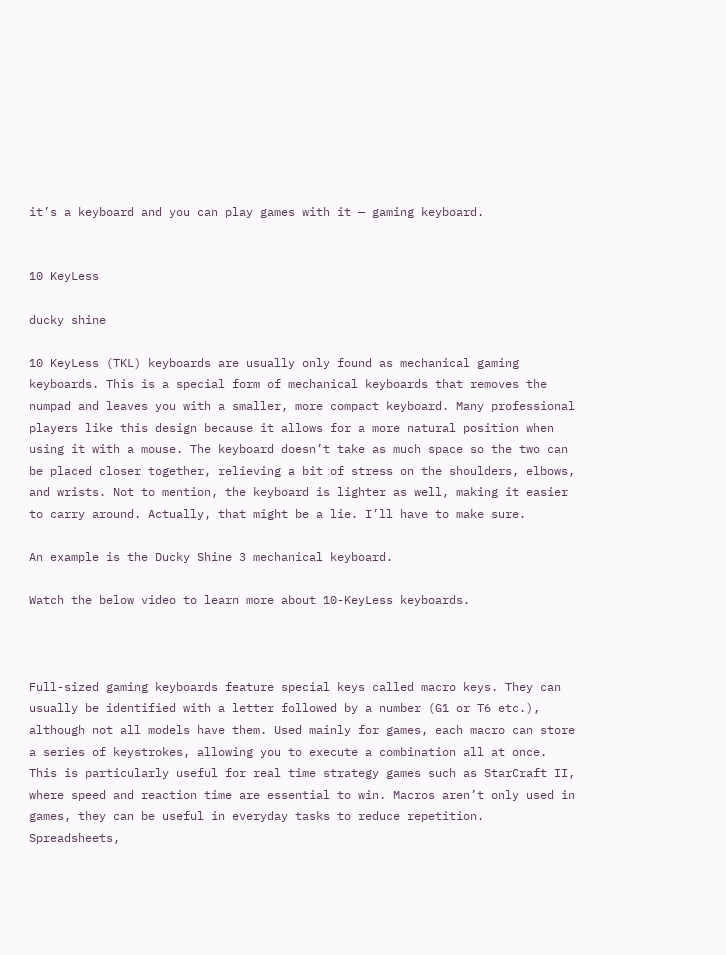it’s a keyboard and you can play games with it — gaming keyboard.


10 KeyLess

ducky shine

10 KeyLess (TKL) keyboards are usually only found as mechanical gaming keyboards. This is a special form of mechanical keyboards that removes the numpad and leaves you with a smaller, more compact keyboard. Many professional players like this design because it allows for a more natural position when using it with a mouse. The keyboard doesn’t take as much space so the two can be placed closer together, relieving a bit of stress on the shoulders, elbows, and wrists. Not to mention, the keyboard is lighter as well, making it easier to carry around. Actually, that might be a lie. I’ll have to make sure.

An example is the Ducky Shine 3 mechanical keyboard.

Watch the below video to learn more about 10-KeyLess keyboards.



Full-sized gaming keyboards feature special keys called macro keys. They can usually be identified with a letter followed by a number (G1 or T6 etc.), although not all models have them. Used mainly for games, each macro can store a series of keystrokes, allowing you to execute a combination all at once. This is particularly useful for real time strategy games such as StarCraft II, where speed and reaction time are essential to win. Macros aren’t only used in games, they can be useful in everyday tasks to reduce repetition. Spreadsheets,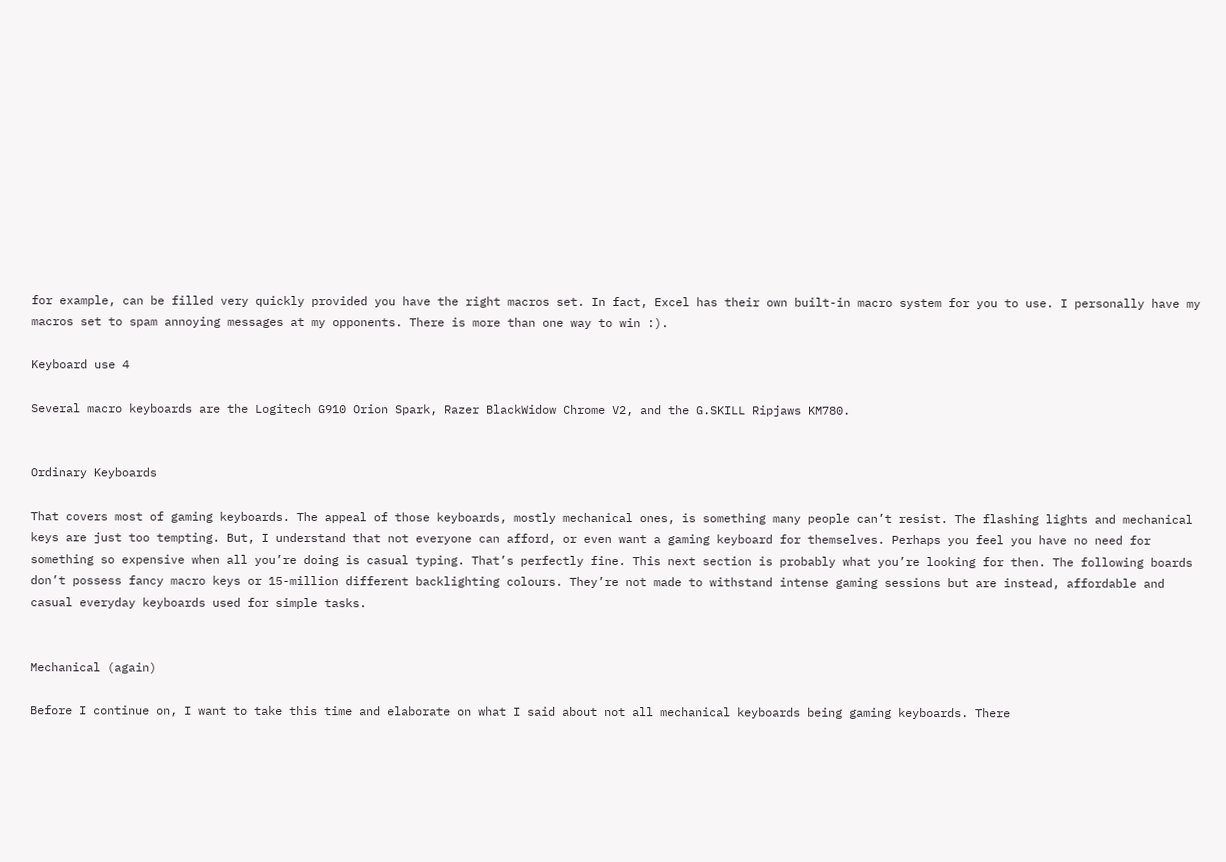for example, can be filled very quickly provided you have the right macros set. In fact, Excel has their own built-in macro system for you to use. I personally have my macros set to spam annoying messages at my opponents. There is more than one way to win :).

Keyboard use 4

Several macro keyboards are the Logitech G910 Orion Spark, Razer BlackWidow Chrome V2, and the G.SKILL Ripjaws KM780.


Ordinary Keyboards

That covers most of gaming keyboards. The appeal of those keyboards, mostly mechanical ones, is something many people can’t resist. The flashing lights and mechanical keys are just too tempting. But, I understand that not everyone can afford, or even want a gaming keyboard for themselves. Perhaps you feel you have no need for something so expensive when all you’re doing is casual typing. That’s perfectly fine. This next section is probably what you’re looking for then. The following boards don’t possess fancy macro keys or 15-million different backlighting colours. They’re not made to withstand intense gaming sessions but are instead, affordable and casual everyday keyboards used for simple tasks.


Mechanical (again)

Before I continue on, I want to take this time and elaborate on what I said about not all mechanical keyboards being gaming keyboards. There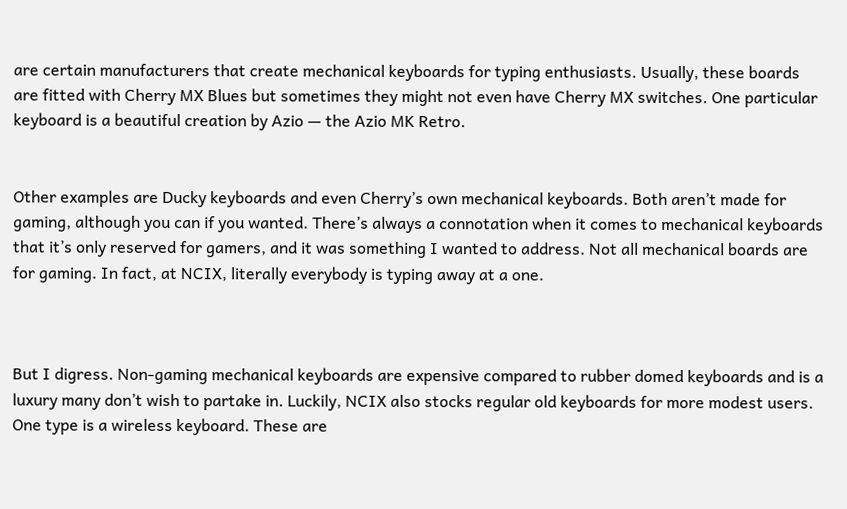are certain manufacturers that create mechanical keyboards for typing enthusiasts. Usually, these boards are fitted with Cherry MX Blues but sometimes they might not even have Cherry MX switches. One particular keyboard is a beautiful creation by Azio — the Azio MK Retro.


Other examples are Ducky keyboards and even Cherry’s own mechanical keyboards. Both aren’t made for gaming, although you can if you wanted. There’s always a connotation when it comes to mechanical keyboards that it’s only reserved for gamers, and it was something I wanted to address. Not all mechanical boards are for gaming. In fact, at NCIX, literally everybody is typing away at a one.



But I digress. Non-gaming mechanical keyboards are expensive compared to rubber domed keyboards and is a luxury many don’t wish to partake in. Luckily, NCIX also stocks regular old keyboards for more modest users. One type is a wireless keyboard. These are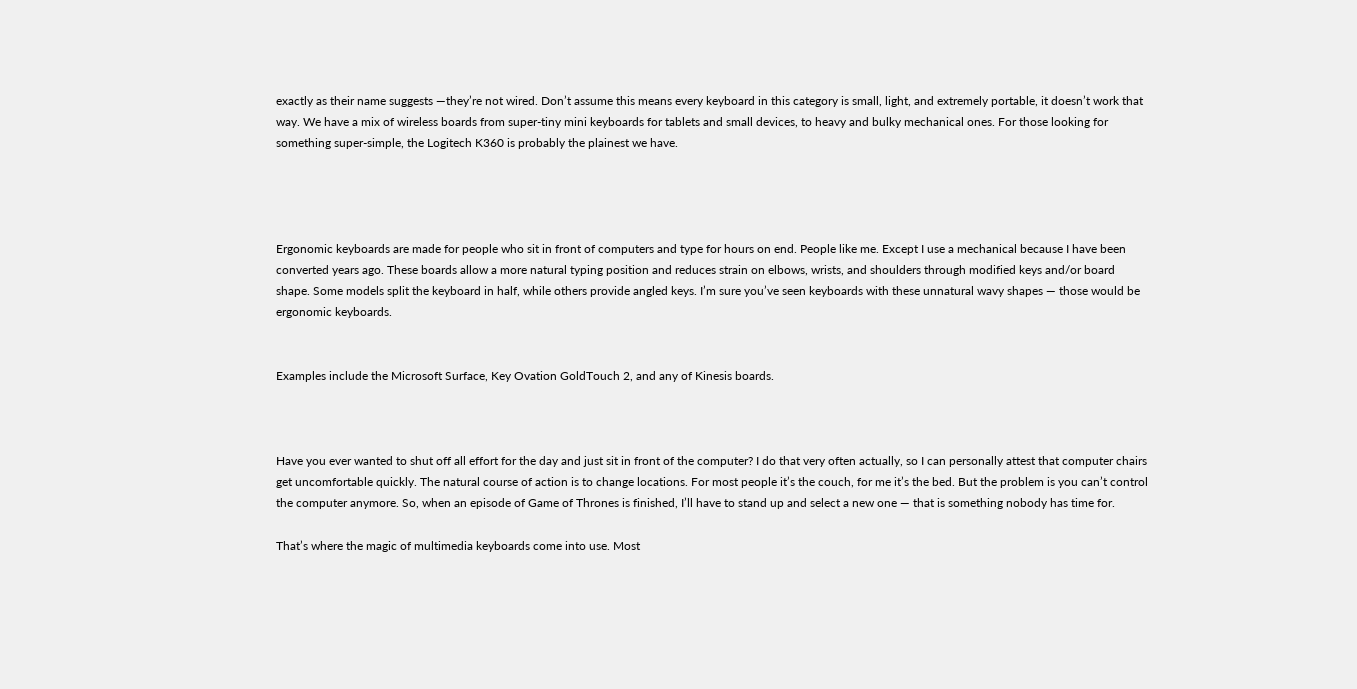exactly as their name suggests —they’re not wired. Don’t assume this means every keyboard in this category is small, light, and extremely portable, it doesn’t work that way. We have a mix of wireless boards from super-tiny mini keyboards for tablets and small devices, to heavy and bulky mechanical ones. For those looking for something super-simple, the Logitech K360 is probably the plainest we have.




Ergonomic keyboards are made for people who sit in front of computers and type for hours on end. People like me. Except I use a mechanical because I have been converted years ago. These boards allow a more natural typing position and reduces strain on elbows, wrists, and shoulders through modified keys and/or board shape. Some models split the keyboard in half, while others provide angled keys. I’m sure you’ve seen keyboards with these unnatural wavy shapes — those would be ergonomic keyboards.


Examples include the Microsoft Surface, Key Ovation GoldTouch 2, and any of Kinesis boards.



Have you ever wanted to shut off all effort for the day and just sit in front of the computer? I do that very often actually, so I can personally attest that computer chairs get uncomfortable quickly. The natural course of action is to change locations. For most people it’s the couch, for me it’s the bed. But the problem is you can’t control the computer anymore. So, when an episode of Game of Thrones is finished, I’ll have to stand up and select a new one — that is something nobody has time for.

That’s where the magic of multimedia keyboards come into use. Most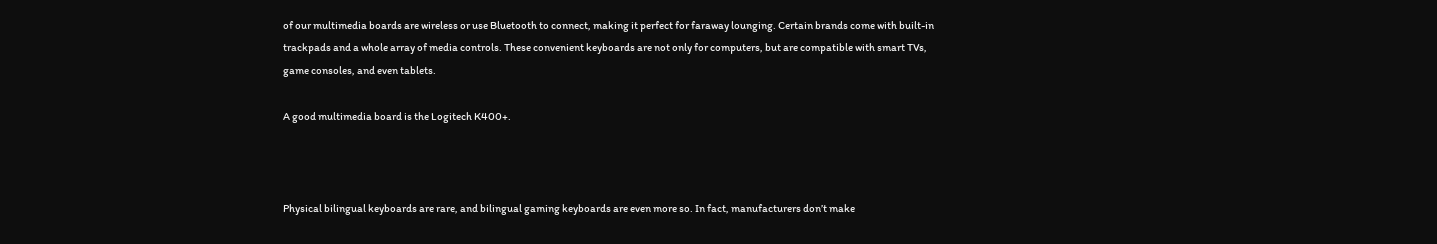of our multimedia boards are wireless or use Bluetooth to connect, making it perfect for faraway lounging. Certain brands come with built-in trackpads and a whole array of media controls. These convenient keyboards are not only for computers, but are compatible with smart TVs, game consoles, and even tablets.

A good multimedia board is the Logitech K400+.



Physical bilingual keyboards are rare, and bilingual gaming keyboards are even more so. In fact, manufacturers don’t make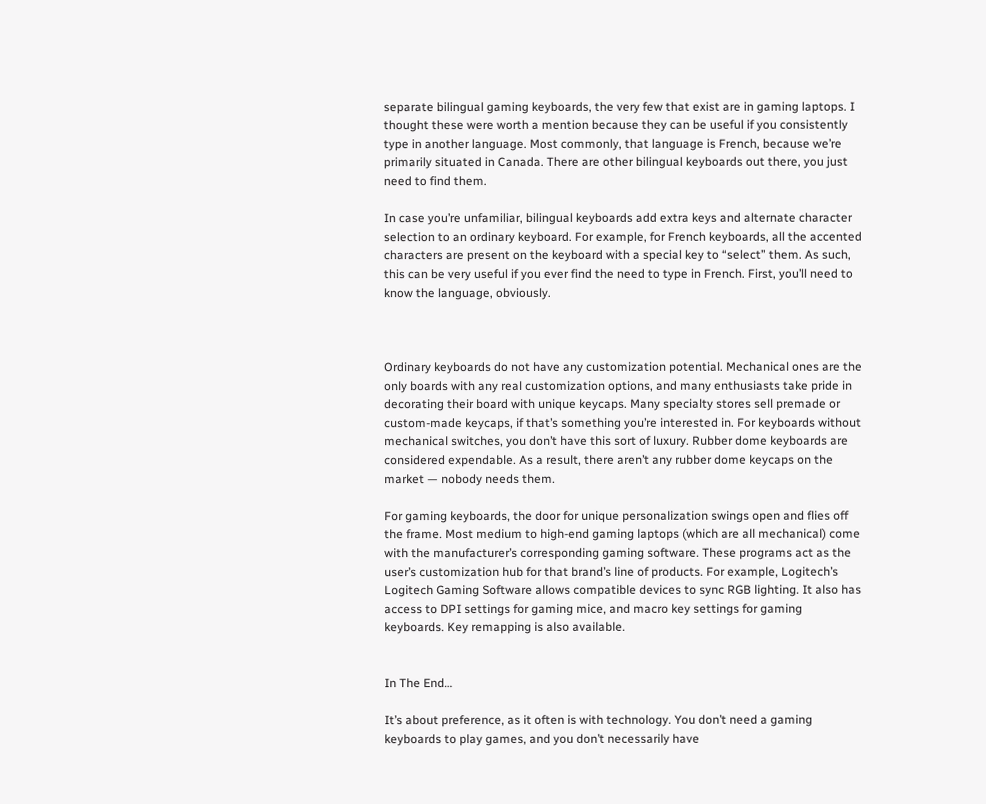separate bilingual gaming keyboards, the very few that exist are in gaming laptops. I thought these were worth a mention because they can be useful if you consistently type in another language. Most commonly, that language is French, because we’re primarily situated in Canada. There are other bilingual keyboards out there, you just need to find them.

In case you’re unfamiliar, bilingual keyboards add extra keys and alternate character selection to an ordinary keyboard. For example, for French keyboards, all the accented characters are present on the keyboard with a special key to “select” them. As such, this can be very useful if you ever find the need to type in French. First, you’ll need to know the language, obviously.



Ordinary keyboards do not have any customization potential. Mechanical ones are the only boards with any real customization options, and many enthusiasts take pride in decorating their board with unique keycaps. Many specialty stores sell premade or custom-made keycaps, if that’s something you’re interested in. For keyboards without mechanical switches, you don’t have this sort of luxury. Rubber dome keyboards are considered expendable. As a result, there aren’t any rubber dome keycaps on the market — nobody needs them.

For gaming keyboards, the door for unique personalization swings open and flies off the frame. Most medium to high-end gaming laptops (which are all mechanical) come with the manufacturer’s corresponding gaming software. These programs act as the user’s customization hub for that brand’s line of products. For example, Logitech’s Logitech Gaming Software allows compatible devices to sync RGB lighting. It also has access to DPI settings for gaming mice, and macro key settings for gaming keyboards. Key remapping is also available.


In The End…

It’s about preference, as it often is with technology. You don’t need a gaming keyboards to play games, and you don’t necessarily have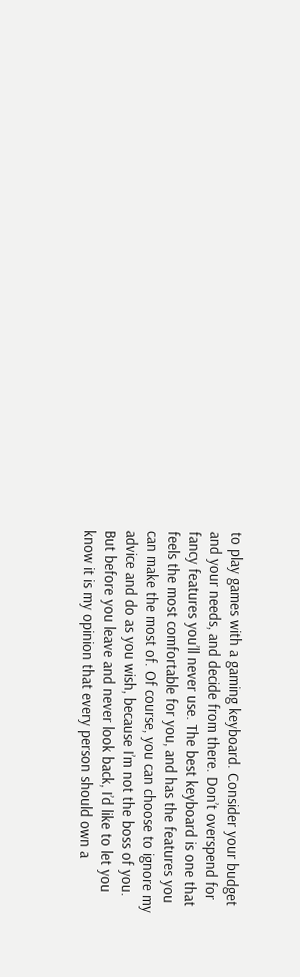to play games with a gaming keyboard. Consider your budget and your needs, and decide from there. Don’t overspend for fancy features you’ll never use. The best keyboard is one that feels the most comfortable for you, and has the features you can make the most of. Of course, you can choose to ignore my advice and do as you wish, because I’m not the boss of you. But before you leave and never look back, I’d like to let you know it is my opinion that every person should own a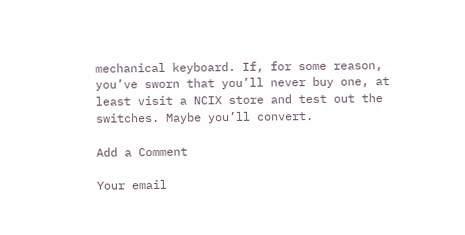mechanical keyboard. If, for some reason, you’ve sworn that you’ll never buy one, at least visit a NCIX store and test out the switches. Maybe you’ll convert.

Add a Comment

Your email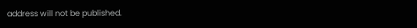address will not be published.